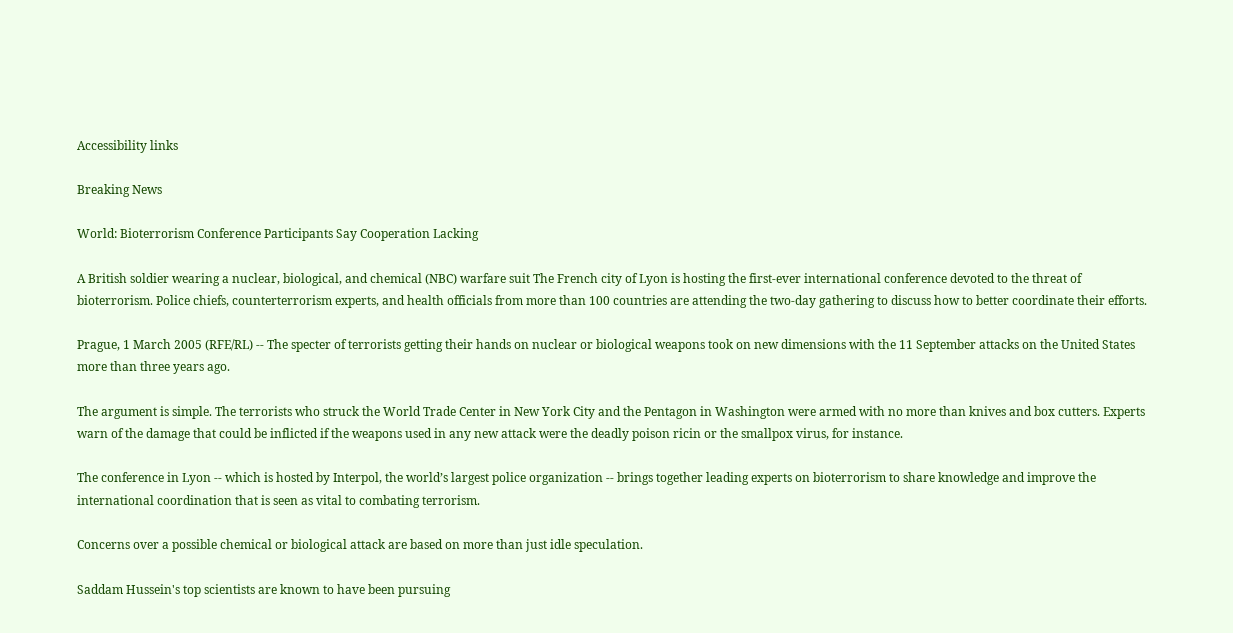Accessibility links

Breaking News

World: Bioterrorism Conference Participants Say Cooperation Lacking

A British soldier wearing a nuclear, biological, and chemical (NBC) warfare suit The French city of Lyon is hosting the first-ever international conference devoted to the threat of bioterrorism. Police chiefs, counterterrorism experts, and health officials from more than 100 countries are attending the two-day gathering to discuss how to better coordinate their efforts.

Prague, 1 March 2005 (RFE/RL) -- The specter of terrorists getting their hands on nuclear or biological weapons took on new dimensions with the 11 September attacks on the United States more than three years ago.

The argument is simple. The terrorists who struck the World Trade Center in New York City and the Pentagon in Washington were armed with no more than knives and box cutters. Experts warn of the damage that could be inflicted if the weapons used in any new attack were the deadly poison ricin or the smallpox virus, for instance.

The conference in Lyon -- which is hosted by Interpol, the world’s largest police organization -- brings together leading experts on bioterrorism to share knowledge and improve the international coordination that is seen as vital to combating terrorism.

Concerns over a possible chemical or biological attack are based on more than just idle speculation.

Saddam Hussein's top scientists are known to have been pursuing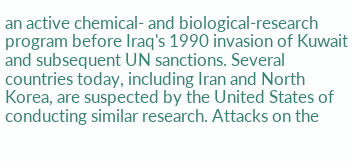an active chemical- and biological-research program before Iraq's 1990 invasion of Kuwait and subsequent UN sanctions. Several countries today, including Iran and North Korea, are suspected by the United States of conducting similar research. Attacks on the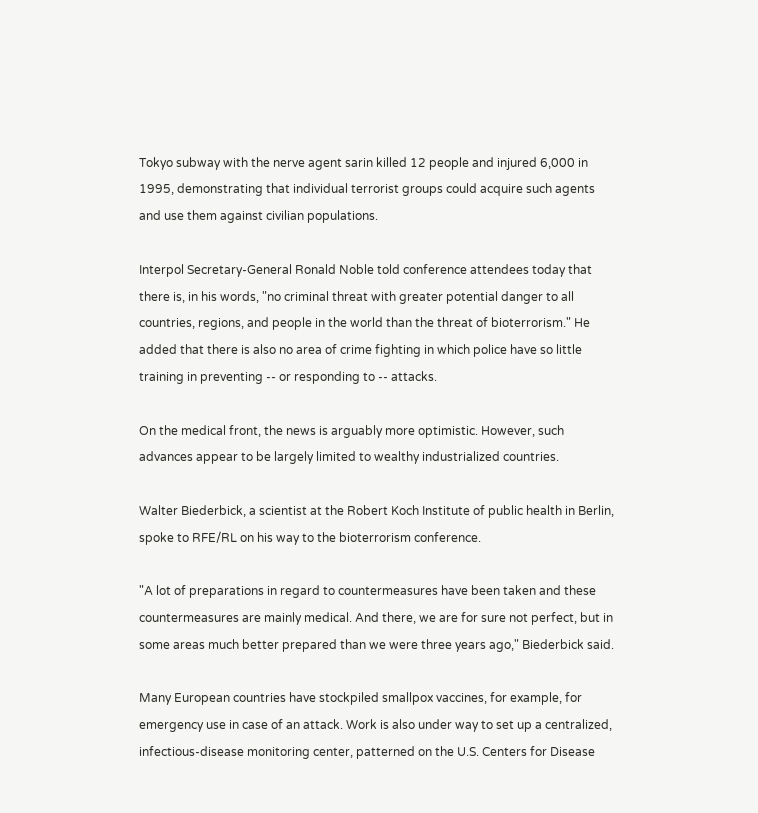Tokyo subway with the nerve agent sarin killed 12 people and injured 6,000 in 1995, demonstrating that individual terrorist groups could acquire such agents and use them against civilian populations.

Interpol Secretary-General Ronald Noble told conference attendees today that there is, in his words, "no criminal threat with greater potential danger to all countries, regions, and people in the world than the threat of bioterrorism." He added that there is also no area of crime fighting in which police have so little training in preventing -- or responding to -- attacks.

On the medical front, the news is arguably more optimistic. However, such advances appear to be largely limited to wealthy industrialized countries.

Walter Biederbick, a scientist at the Robert Koch Institute of public health in Berlin, spoke to RFE/RL on his way to the bioterrorism conference.

"A lot of preparations in regard to countermeasures have been taken and these countermeasures are mainly medical. And there, we are for sure not perfect, but in some areas much better prepared than we were three years ago," Biederbick said.

Many European countries have stockpiled smallpox vaccines, for example, for emergency use in case of an attack. Work is also under way to set up a centralized, infectious-disease monitoring center, patterned on the U.S. Centers for Disease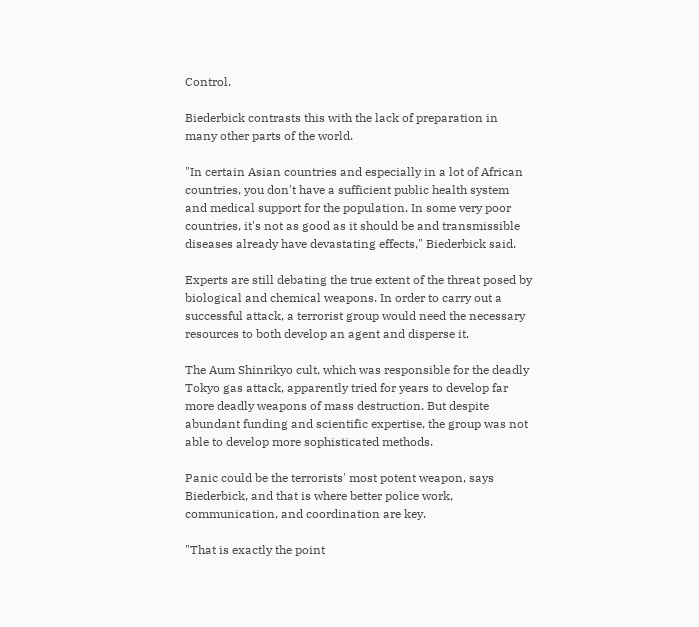Control.

Biederbick contrasts this with the lack of preparation in many other parts of the world.

"In certain Asian countries and especially in a lot of African countries, you don't have a sufficient public health system and medical support for the population. In some very poor countries, it's not as good as it should be and transmissible diseases already have devastating effects," Biederbick said.

Experts are still debating the true extent of the threat posed by biological and chemical weapons. In order to carry out a successful attack, a terrorist group would need the necessary resources to both develop an agent and disperse it.

The Aum Shinrikyo cult, which was responsible for the deadly Tokyo gas attack, apparently tried for years to develop far more deadly weapons of mass destruction. But despite abundant funding and scientific expertise, the group was not able to develop more sophisticated methods.

Panic could be the terrorists' most potent weapon, says Biederbick, and that is where better police work, communication, and coordination are key.

"That is exactly the point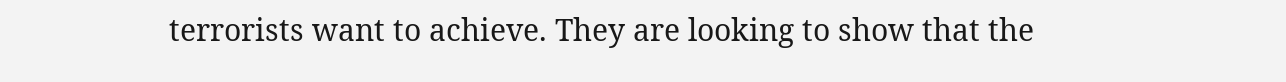terrorists want to achieve. They are looking to show that the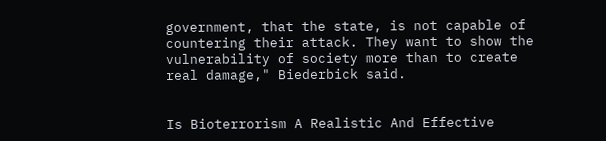government, that the state, is not capable of countering their attack. They want to show the vulnerability of society more than to create real damage," Biederbick said.


Is Bioterrorism A Realistic And Effective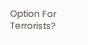Option For Terrorists?